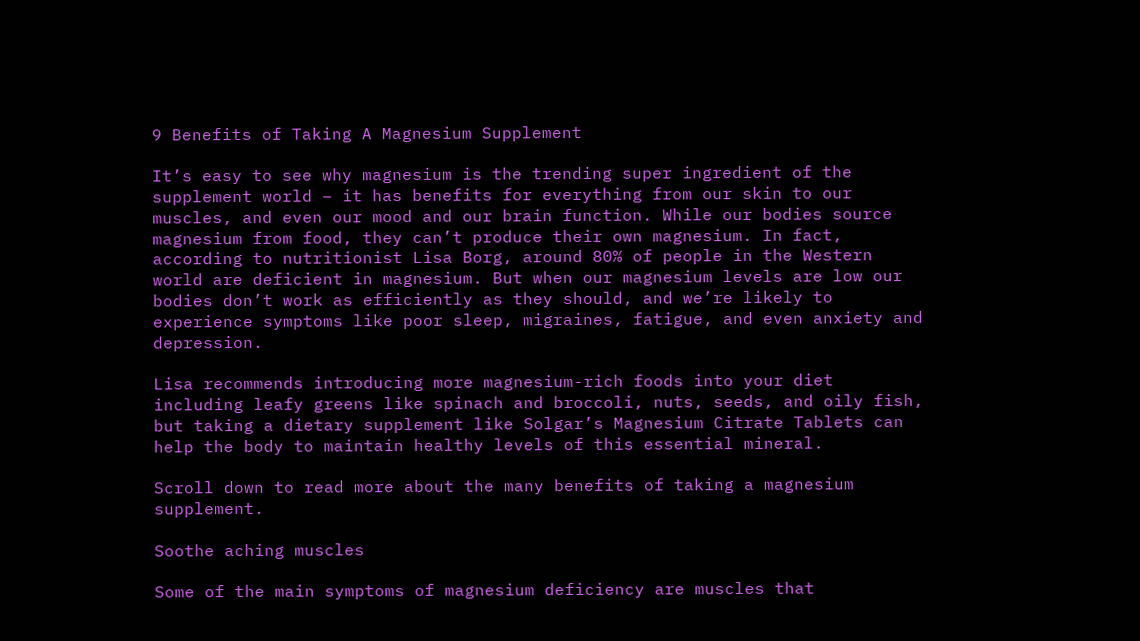9 Benefits of Taking A Magnesium Supplement

It’s easy to see why magnesium is the trending super ingredient of the supplement world – it has benefits for everything from our skin to our muscles, and even our mood and our brain function. While our bodies source magnesium from food, they can’t produce their own magnesium. In fact, according to nutritionist Lisa Borg, around 80% of people in the Western world are deficient in magnesium. But when our magnesium levels are low our bodies don’t work as efficiently as they should, and we’re likely to experience symptoms like poor sleep, migraines, fatigue, and even anxiety and depression.

Lisa recommends introducing more magnesium-rich foods into your diet including leafy greens like spinach and broccoli, nuts, seeds, and oily fish, but taking a dietary supplement like Solgar’s Magnesium Citrate Tablets can help the body to maintain healthy levels of this essential mineral.

Scroll down to read more about the many benefits of taking a magnesium supplement.

Soothe aching muscles

Some of the main symptoms of magnesium deficiency are muscles that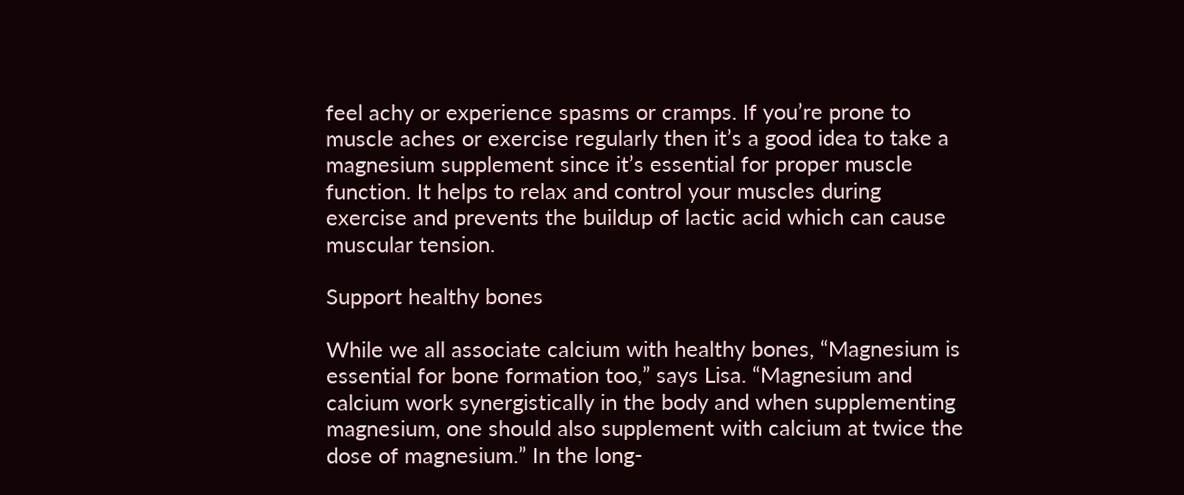feel achy or experience spasms or cramps. If you’re prone to muscle aches or exercise regularly then it’s a good idea to take a magnesium supplement since it’s essential for proper muscle function. It helps to relax and control your muscles during exercise and prevents the buildup of lactic acid which can cause muscular tension.

Support healthy bones

While we all associate calcium with healthy bones, “Magnesium is essential for bone formation too,” says Lisa. “Magnesium and calcium work synergistically in the body and when supplementing magnesium, one should also supplement with calcium at twice the dose of magnesium.” In the long-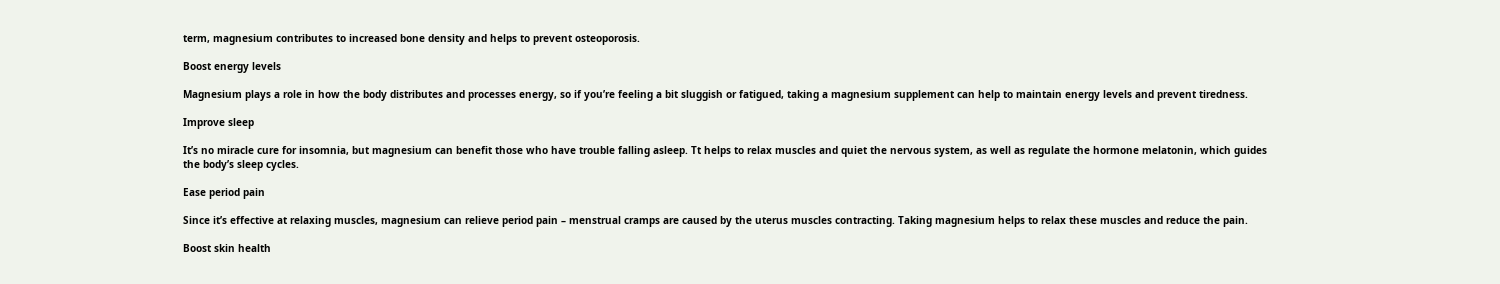term, magnesium contributes to increased bone density and helps to prevent osteoporosis.

Boost energy levels

Magnesium plays a role in how the body distributes and processes energy, so if you’re feeling a bit sluggish or fatigued, taking a magnesium supplement can help to maintain energy levels and prevent tiredness.

Improve sleep

It’s no miracle cure for insomnia, but magnesium can benefit those who have trouble falling asleep. Tt helps to relax muscles and quiet the nervous system, as well as regulate the hormone melatonin, which guides the body’s sleep cycles.

Ease period pain

Since it’s effective at relaxing muscles, magnesium can relieve period pain – menstrual cramps are caused by the uterus muscles contracting. Taking magnesium helps to relax these muscles and reduce the pain.

Boost skin health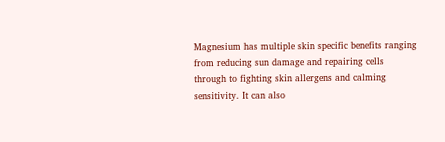Magnesium has multiple skin specific benefits ranging from reducing sun damage and repairing cells through to fighting skin allergens and calming sensitivity. It can also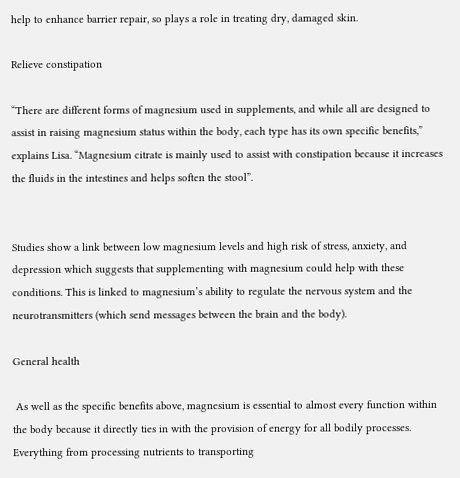help to enhance barrier repair, so plays a role in treating dry, damaged skin.

Relieve constipation

“There are different forms of magnesium used in supplements, and while all are designed to assist in raising magnesium status within the body, each type has its own specific benefits,” explains Lisa. “Magnesium citrate is mainly used to assist with constipation because it increases the fluids in the intestines and helps soften the stool”.


Studies show a link between low magnesium levels and high risk of stress, anxiety, and depression which suggests that supplementing with magnesium could help with these conditions. This is linked to magnesium’s ability to regulate the nervous system and the neurotransmitters (which send messages between the brain and the body).

General health

 As well as the specific benefits above, magnesium is essential to almost every function within the body because it directly ties in with the provision of energy for all bodily processes. Everything from processing nutrients to transporting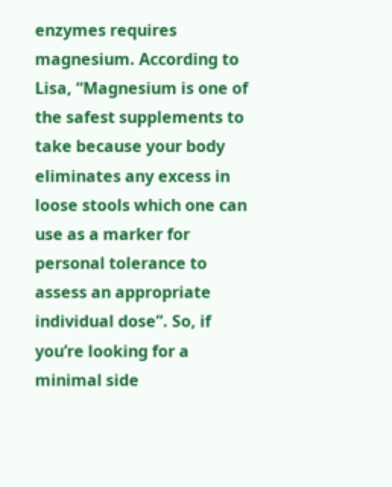enzymes requires magnesium. According to Lisa, “Magnesium is one of the safest supplements to take because your body eliminates any excess in loose stools which one can use as a marker for personal tolerance to assess an appropriate individual dose”. So, if you’re looking for a minimal side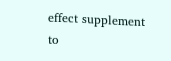effect supplement to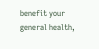benefit your general health,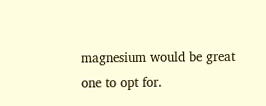magnesium would be great one to opt for.